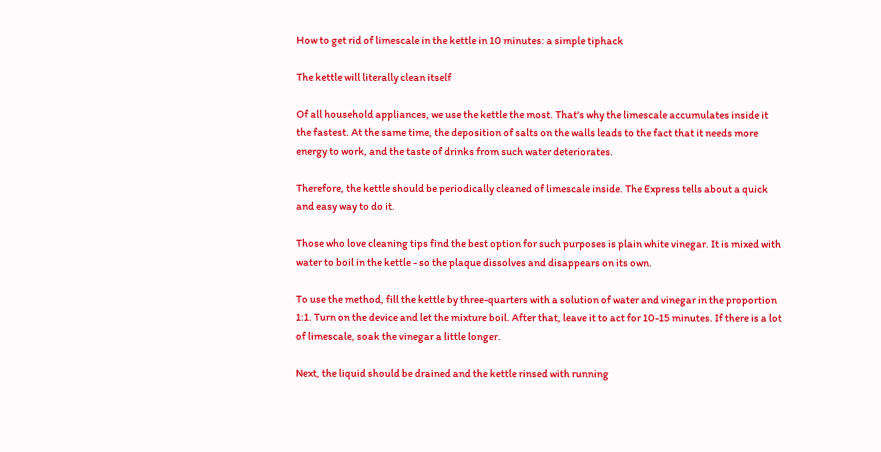How to get rid of limescale in the kettle in 10 minutes: a simple tiphack

The kettle will literally clean itself

Of all household appliances, we use the kettle the most. That's why the limescale accumulates inside it the fastest. At the same time, the deposition of salts on the walls leads to the fact that it needs more energy to work, and the taste of drinks from such water deteriorates.

Therefore, the kettle should be periodically cleaned of limescale inside. The Express tells about a quick and easy way to do it.

Those who love cleaning tips find the best option for such purposes is plain white vinegar. It is mixed with water to boil in the kettle - so the plaque dissolves and disappears on its own.

To use the method, fill the kettle by three-quarters with a solution of water and vinegar in the proportion 1:1. Turn on the device and let the mixture boil. After that, leave it to act for 10-15 minutes. If there is a lot of limescale, soak the vinegar a little longer.

Next, the liquid should be drained and the kettle rinsed with running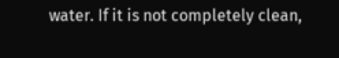water. If it is not completely clean,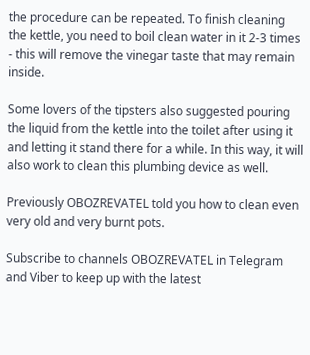the procedure can be repeated. To finish cleaning the kettle, you need to boil clean water in it 2-3 times - this will remove the vinegar taste that may remain inside.

Some lovers of the tipsters also suggested pouring the liquid from the kettle into the toilet after using it and letting it stand there for a while. In this way, it will also work to clean this plumbing device as well.

Previously OBOZREVATEL told you how to clean even very old and very burnt pots.

Subscribe to channels OBOZREVATEL in Telegram and Viber to keep up with the latest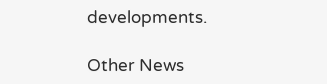developments.

Other News